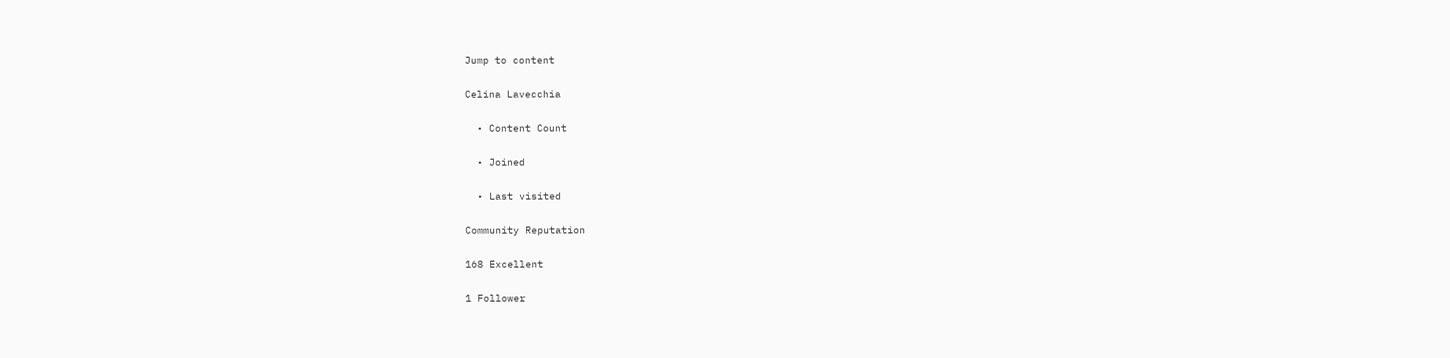Jump to content

Celina Lavecchia

  • Content Count

  • Joined

  • Last visited

Community Reputation

168 Excellent

1 Follower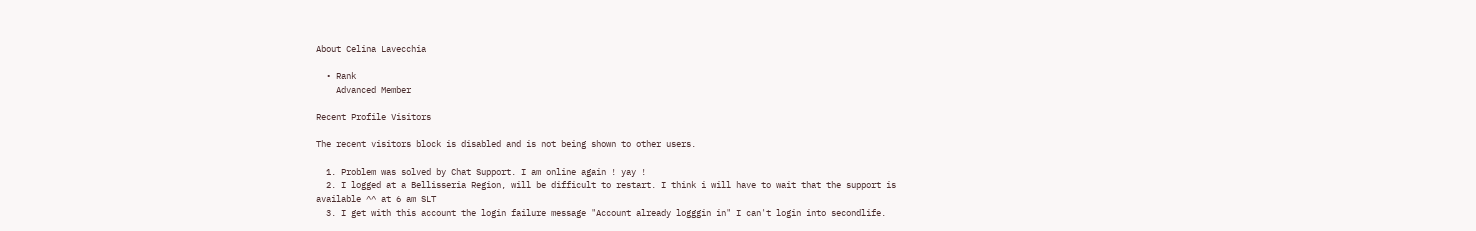About Celina Lavecchia

  • Rank
    Advanced Member

Recent Profile Visitors

The recent visitors block is disabled and is not being shown to other users.

  1. Problem was solved by Chat Support. I am online again ! yay !
  2. I logged at a Bellisseria Region, will be difficult to restart. I think i will have to wait that the support is available ^^ at 6 am SLT
  3. I get with this account the login failure message "Account already logggin in" I can't login into secondlife.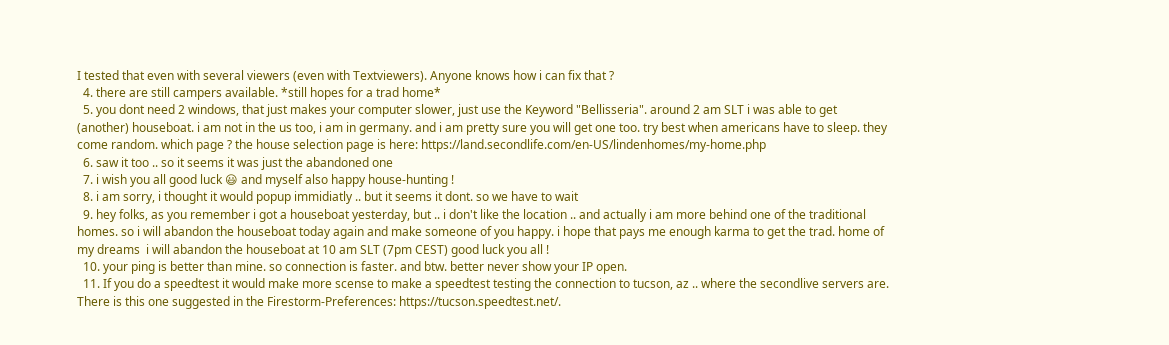I tested that even with several viewers (even with Textviewers). Anyone knows how i can fix that ?
  4. there are still campers available. *still hopes for a trad home*
  5. you dont need 2 windows, that just makes your computer slower, just use the Keyword "Bellisseria". around 2 am SLT i was able to get (another) houseboat. i am not in the us too, i am in germany. and i am pretty sure you will get one too. try best when americans have to sleep. they come random. which page ? the house selection page is here: https://land.secondlife.com/en-US/lindenhomes/my-home.php
  6. saw it too .. so it seems it was just the abandoned one
  7. i wish you all good luck 😃 and myself also happy house-hunting !
  8. i am sorry, i thought it would popup immidiatly .. but it seems it dont. so we have to wait
  9. hey folks, as you remember i got a houseboat yesterday, but .. i don't like the location .. and actually i am more behind one of the traditional homes. so i will abandon the houseboat today again and make someone of you happy. i hope that pays me enough karma to get the trad. home of my dreams  i will abandon the houseboat at 10 am SLT (7pm CEST) good luck you all !
  10. your ping is better than mine. so connection is faster. and btw. better never show your IP open.
  11. If you do a speedtest it would make more scense to make a speedtest testing the connection to tucson, az .. where the secondlive servers are. There is this one suggested in the Firestorm-Preferences: https://tucson.speedtest.net/.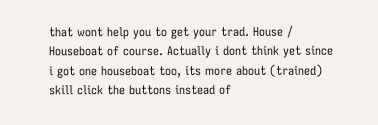that wont help you to get your trad. House / Houseboat of course. Actually i dont think yet since i got one houseboat too, its more about (trained) skill click the buttons instead of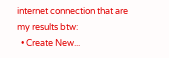internet connection that are my results btw:
  • Create New...